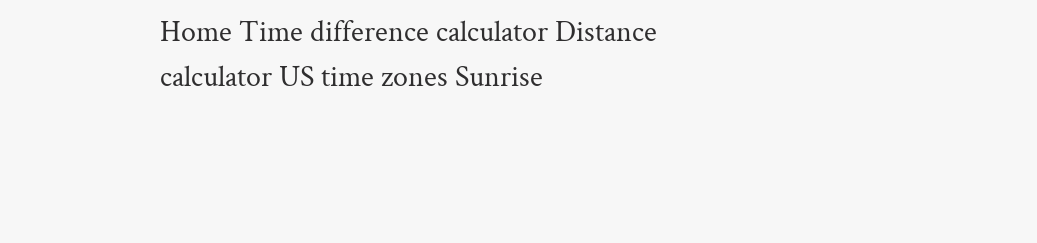Home Time difference calculator Distance calculator US time zones Sunrise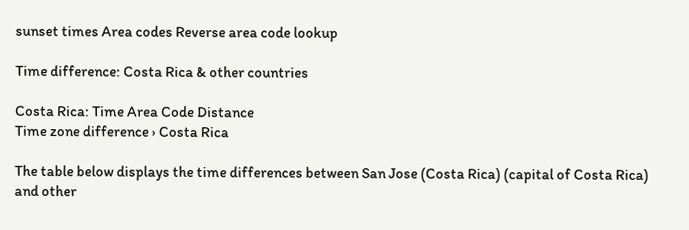sunset times Area codes Reverse area code lookup

Time difference: Costa Rica & other countries

Costa Rica: Time Area Code Distance
Time zone difference › Costa Rica

The table below displays the time differences between San Jose (Costa Rica) (capital of Costa Rica) and other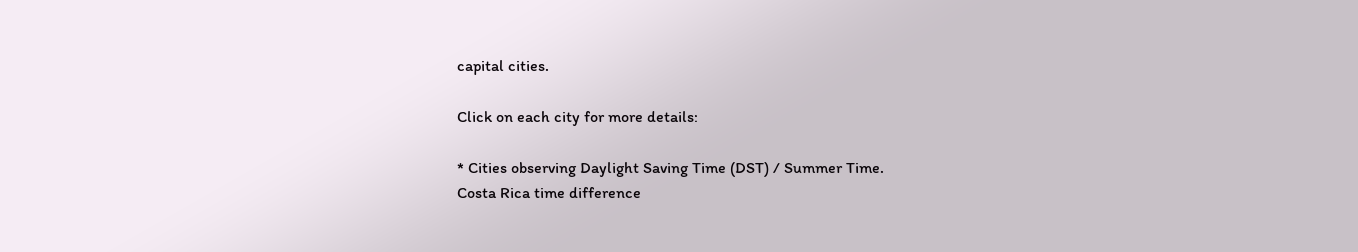capital cities.

Click on each city for more details:

* Cities observing Daylight Saving Time (DST) / Summer Time.
Costa Rica time difference